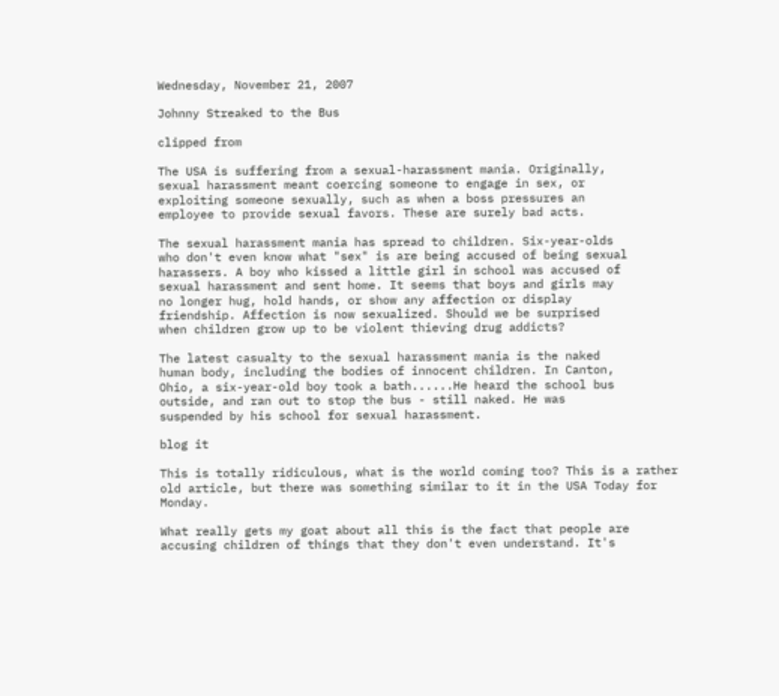Wednesday, November 21, 2007

Johnny Streaked to the Bus

clipped from

The USA is suffering from a sexual-harassment mania. Originally,
sexual harassment meant coercing someone to engage in sex, or
exploiting someone sexually, such as when a boss pressures an
employee to provide sexual favors. These are surely bad acts.

The sexual harassment mania has spread to children. Six-year-olds
who don't even know what "sex" is are being accused of being sexual
harassers. A boy who kissed a little girl in school was accused of
sexual harassment and sent home. It seems that boys and girls may
no longer hug, hold hands, or show any affection or display
friendship. Affection is now sexualized. Should we be surprised
when children grow up to be violent thieving drug addicts?

The latest casualty to the sexual harassment mania is the naked
human body, including the bodies of innocent children. In Canton,
Ohio, a six-year-old boy took a bath......He heard the school bus
outside, and ran out to stop the bus - still naked. He was
suspended by his school for sexual harassment.

blog it

This is totally ridiculous, what is the world coming too? This is a rather old article, but there was something similar to it in the USA Today for Monday.

What really gets my goat about all this is the fact that people are accusing children of things that they don't even understand. It's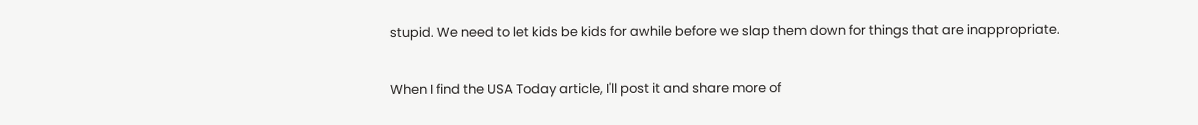stupid. We need to let kids be kids for awhile before we slap them down for things that are inappropriate.

When I find the USA Today article, I'll post it and share more of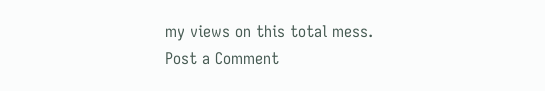my views on this total mess.
Post a Comment